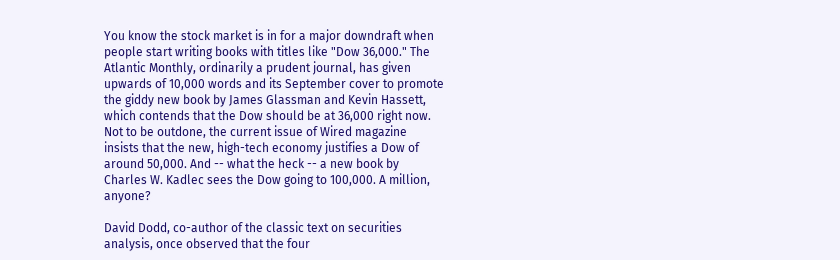You know the stock market is in for a major downdraft when people start writing books with titles like "Dow 36,000." The Atlantic Monthly, ordinarily a prudent journal, has given upwards of 10,000 words and its September cover to promote the giddy new book by James Glassman and Kevin Hassett, which contends that the Dow should be at 36,000 right now. Not to be outdone, the current issue of Wired magazine insists that the new, high-tech economy justifies a Dow of around 50,000. And -- what the heck -- a new book by Charles W. Kadlec sees the Dow going to 100,000. A million, anyone?

David Dodd, co-author of the classic text on securities analysis, once observed that the four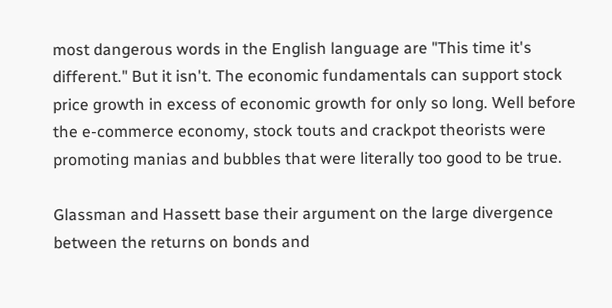most dangerous words in the English language are "This time it's different." But it isn't. The economic fundamentals can support stock price growth in excess of economic growth for only so long. Well before the e-commerce economy, stock touts and crackpot theorists were promoting manias and bubbles that were literally too good to be true.

Glassman and Hassett base their argument on the large divergence between the returns on bonds and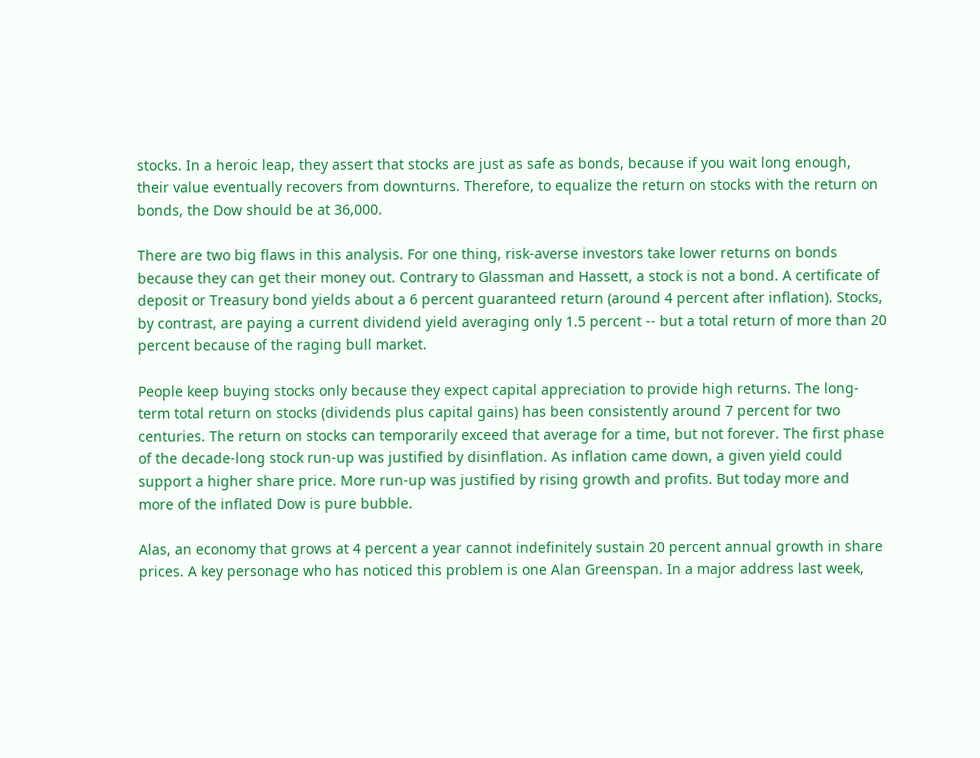stocks. In a heroic leap, they assert that stocks are just as safe as bonds, because if you wait long enough, their value eventually recovers from downturns. Therefore, to equalize the return on stocks with the return on bonds, the Dow should be at 36,000.

There are two big flaws in this analysis. For one thing, risk-averse investors take lower returns on bonds because they can get their money out. Contrary to Glassman and Hassett, a stock is not a bond. A certificate of deposit or Treasury bond yields about a 6 percent guaranteed return (around 4 percent after inflation). Stocks, by contrast, are paying a current dividend yield averaging only 1.5 percent -- but a total return of more than 20 percent because of the raging bull market.

People keep buying stocks only because they expect capital appreciation to provide high returns. The long-term total return on stocks (dividends plus capital gains) has been consistently around 7 percent for two centuries. The return on stocks can temporarily exceed that average for a time, but not forever. The first phase of the decade-long stock run-up was justified by disinflation. As inflation came down, a given yield could support a higher share price. More run-up was justified by rising growth and profits. But today more and more of the inflated Dow is pure bubble.

Alas, an economy that grows at 4 percent a year cannot indefinitely sustain 20 percent annual growth in share prices. A key personage who has noticed this problem is one Alan Greenspan. In a major address last week,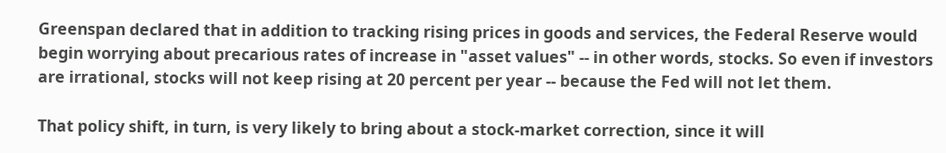Greenspan declared that in addition to tracking rising prices in goods and services, the Federal Reserve would begin worrying about precarious rates of increase in "asset values" -- in other words, stocks. So even if investors are irrational, stocks will not keep rising at 20 percent per year -- because the Fed will not let them.

That policy shift, in turn, is very likely to bring about a stock-market correction, since it will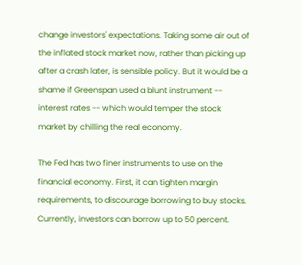change investors' expectations. Taking some air out of the inflated stock market now, rather than picking up after a crash later, is sensible policy. But it would be a shame if Greenspan used a blunt instrument -- interest rates -- which would temper the stock market by chilling the real economy.

The Fed has two finer instruments to use on the financial economy. First, it can tighten margin requirements, to discourage borrowing to buy stocks. Currently, investors can borrow up to 50 percent.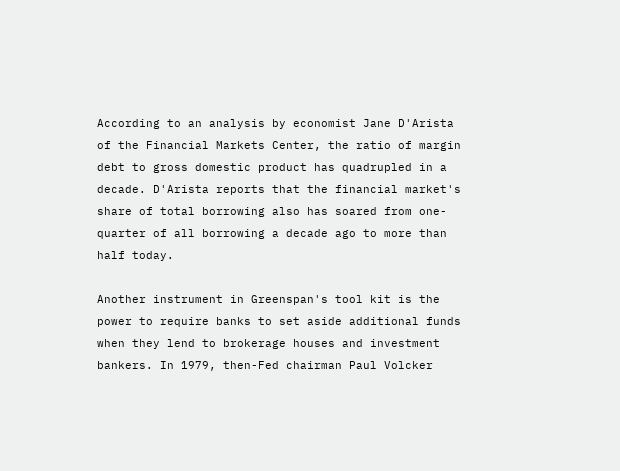According to an analysis by economist Jane D'Arista of the Financial Markets Center, the ratio of margin debt to gross domestic product has quadrupled in a decade. D'Arista reports that the financial market's share of total borrowing also has soared from one-quarter of all borrowing a decade ago to more than half today.

Another instrument in Greenspan's tool kit is the power to require banks to set aside additional funds when they lend to brokerage houses and investment bankers. In 1979, then-Fed chairman Paul Volcker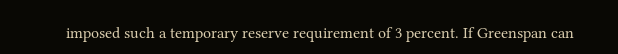imposed such a temporary reserve requirement of 3 percent. If Greenspan can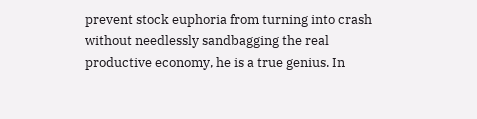prevent stock euphoria from turning into crash without needlessly sandbagging the real productive economy, he is a true genius. In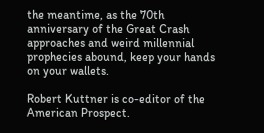the meantime, as the 70th anniversary of the Great Crash approaches and weird millennial prophecies abound, keep your hands on your wallets.

Robert Kuttner is co-editor of the American Prospect.